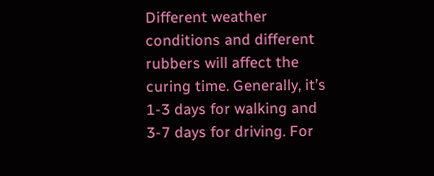Different weather conditions and different rubbers will affect the curing time. Generally, it’s 1-3 days for walking and 3-7 days for driving. For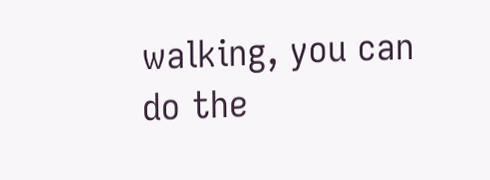walking, you can do the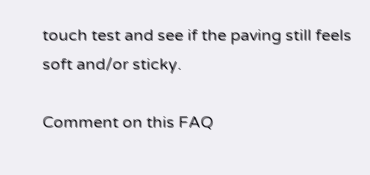touch test and see if the paving still feels soft and/or sticky.

Comment on this FAQ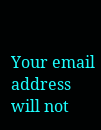Your email address will not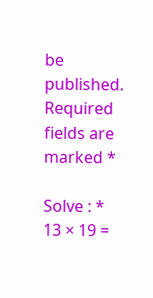be published. Required fields are marked *

Solve : *
13 × 19 =